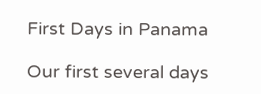First Days in Panama

Our first several days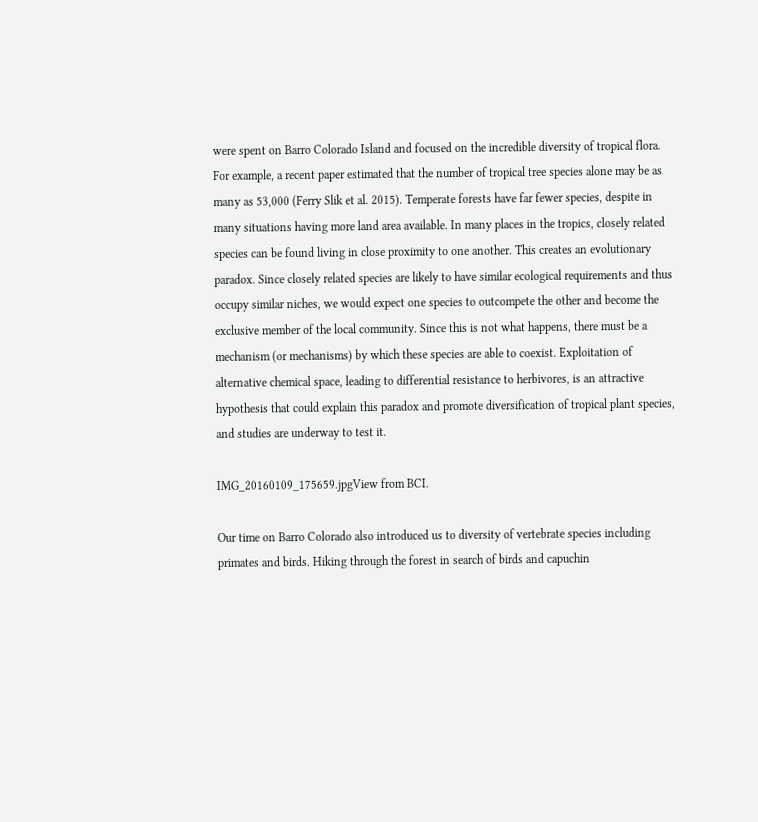were spent on Barro Colorado Island and focused on the incredible diversity of tropical flora. For example, a recent paper estimated that the number of tropical tree species alone may be as many as 53,000 (Ferry Slik et al. 2015). Temperate forests have far fewer species, despite in many situations having more land area available. In many places in the tropics, closely related species can be found living in close proximity to one another. This creates an evolutionary paradox. Since closely related species are likely to have similar ecological requirements and thus occupy similar niches, we would expect one species to outcompete the other and become the exclusive member of the local community. Since this is not what happens, there must be a mechanism (or mechanisms) by which these species are able to coexist. Exploitation of alternative chemical space, leading to differential resistance to herbivores, is an attractive hypothesis that could explain this paradox and promote diversification of tropical plant species, and studies are underway to test it.

IMG_20160109_175659.jpgView from BCI.

Our time on Barro Colorado also introduced us to diversity of vertebrate species including primates and birds. Hiking through the forest in search of birds and capuchin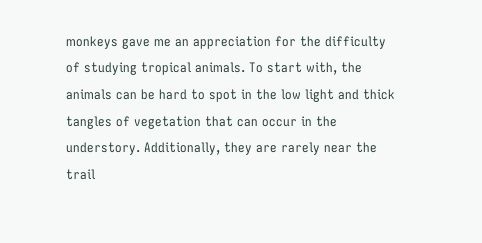monkeys gave me an appreciation for the difficulty of studying tropical animals. To start with, the animals can be hard to spot in the low light and thick tangles of vegetation that can occur in the understory. Additionally, they are rarely near the trail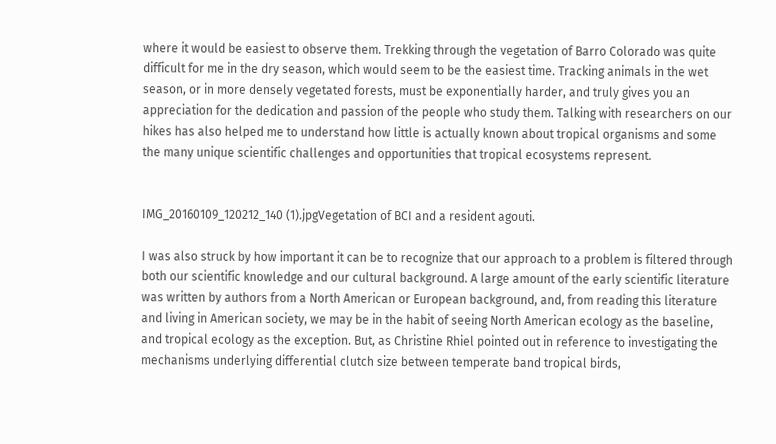where it would be easiest to observe them. Trekking through the vegetation of Barro Colorado was quite difficult for me in the dry season, which would seem to be the easiest time. Tracking animals in the wet season, or in more densely vegetated forests, must be exponentially harder, and truly gives you an appreciation for the dedication and passion of the people who study them. Talking with researchers on our hikes has also helped me to understand how little is actually known about tropical organisms and some the many unique scientific challenges and opportunities that tropical ecosystems represent.


IMG_20160109_120212_140 (1).jpgVegetation of BCI and a resident agouti.

I was also struck by how important it can be to recognize that our approach to a problem is filtered through both our scientific knowledge and our cultural background. A large amount of the early scientific literature was written by authors from a North American or European background, and, from reading this literature and living in American society, we may be in the habit of seeing North American ecology as the baseline, and tropical ecology as the exception. But, as Christine Rhiel pointed out in reference to investigating the mechanisms underlying differential clutch size between temperate band tropical birds,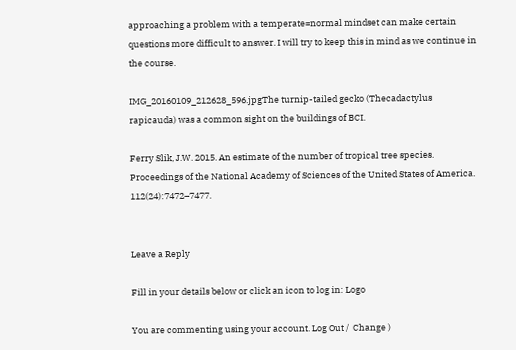approaching a problem with a temperate=normal mindset can make certain questions more difficult to answer. I will try to keep this in mind as we continue in the course.

IMG_20160109_212628_596.jpgThe turnip-tailed gecko (Thecadactylus rapicauda) was a common sight on the buildings of BCI.

Ferry Slik, J.W. 2015. An estimate of the number of tropical tree species. Proceedings of the National Academy of Sciences of the United States of America. 112(24):7472–7477.


Leave a Reply

Fill in your details below or click an icon to log in: Logo

You are commenting using your account. Log Out /  Change )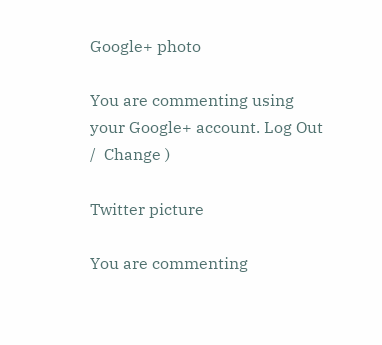Google+ photo

You are commenting using your Google+ account. Log Out /  Change )

Twitter picture

You are commenting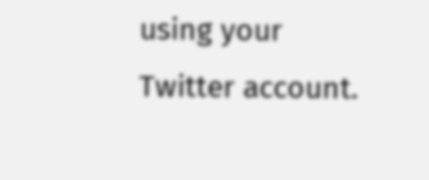using your Twitter account.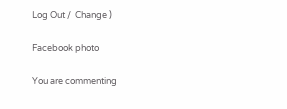Log Out /  Change )

Facebook photo

You are commenting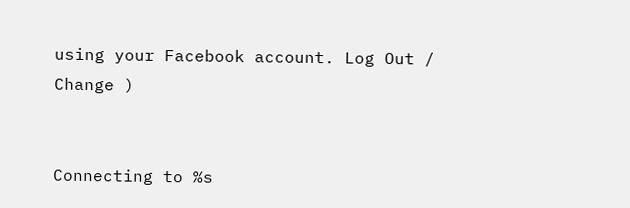using your Facebook account. Log Out /  Change )


Connecting to %s